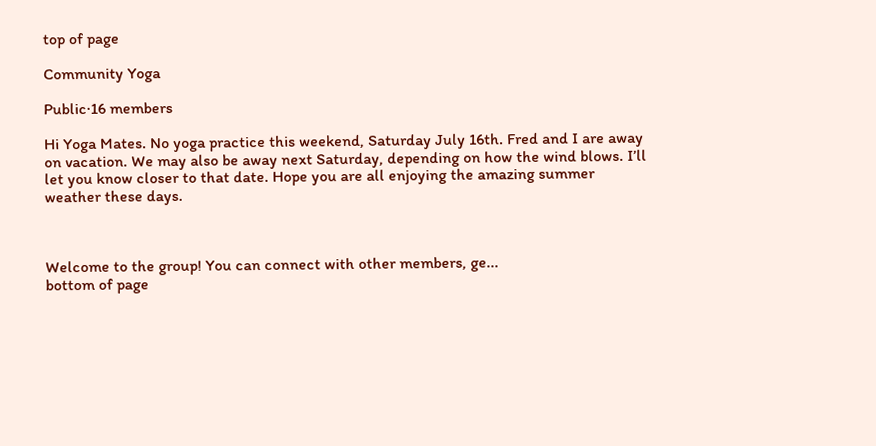top of page

Community Yoga

Public·16 members

Hi Yoga Mates. No yoga practice this weekend, Saturday July 16th. Fred and I are away on vacation. We may also be away next Saturday, depending on how the wind blows. I’ll let you know closer to that date. Hope you are all enjoying the amazing summer weather these days.



Welcome to the group! You can connect with other members, ge...
bottom of page